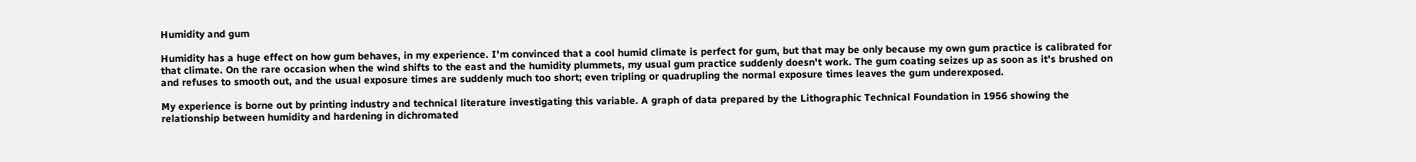Humidity and gum

Humidity has a huge effect on how gum behaves, in my experience. I'm convinced that a cool humid climate is perfect for gum, but that may be only because my own gum practice is calibrated for that climate. On the rare occasion when the wind shifts to the east and the humidity plummets, my usual gum practice suddenly doesn't work. The gum coating seizes up as soon as it's brushed on and refuses to smooth out, and the usual exposure times are suddenly much too short; even tripling or quadrupling the normal exposure times leaves the gum underexposed.

My experience is borne out by printing industry and technical literature investigating this variable. A graph of data prepared by the Lithographic Technical Foundation in 1956 showing the relationship between humidity and hardening in dichromated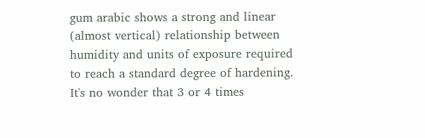gum arabic shows a strong and linear (almost vertical) relationship between humidity and units of exposure required to reach a standard degree of hardening. It's no wonder that 3 or 4 times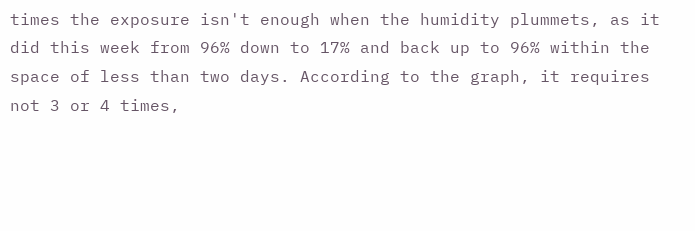times the exposure isn't enough when the humidity plummets, as it did this week from 96% down to 17% and back up to 96% within the space of less than two days. According to the graph, it requires not 3 or 4 times,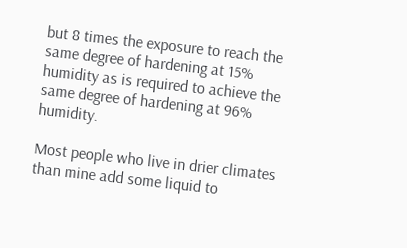but 8 times the exposure to reach the same degree of hardening at 15% humidity as is required to achieve the same degree of hardening at 96% humidity.

Most people who live in drier climates than mine add some liquid to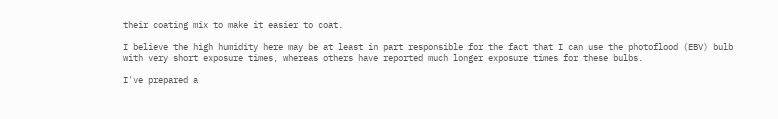their coating mix to make it easier to coat.

I believe the high humidity here may be at least in part responsible for the fact that I can use the photoflood (EBV) bulb with very short exposure times, whereas others have reported much longer exposure times for these bulbs.

I've prepared a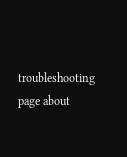troubleshooting page about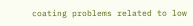coating problems related to low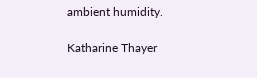ambient humidity.

Katharine Thayer